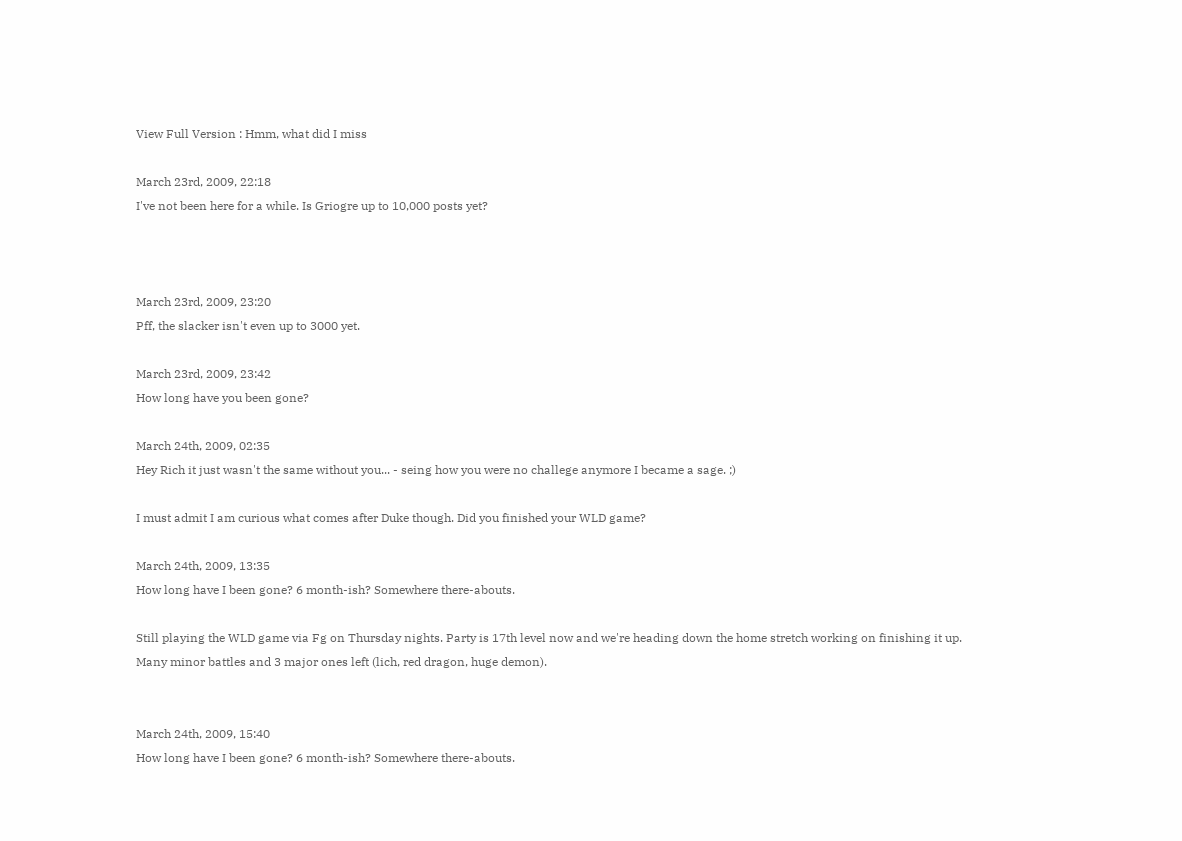View Full Version : Hmm, what did I miss

March 23rd, 2009, 22:18
I've not been here for a while. Is Griogre up to 10,000 posts yet?



March 23rd, 2009, 23:20
Pff, the slacker isn't even up to 3000 yet.

March 23rd, 2009, 23:42
How long have you been gone?

March 24th, 2009, 02:35
Hey Rich it just wasn't the same without you... - seing how you were no challege anymore I became a sage. ;)

I must admit I am curious what comes after Duke though. Did you finished your WLD game?

March 24th, 2009, 13:35
How long have I been gone? 6 month-ish? Somewhere there-abouts.

Still playing the WLD game via Fg on Thursday nights. Party is 17th level now and we're heading down the home stretch working on finishing it up. Many minor battles and 3 major ones left (lich, red dragon, huge demon).


March 24th, 2009, 15:40
How long have I been gone? 6 month-ish? Somewhere there-abouts.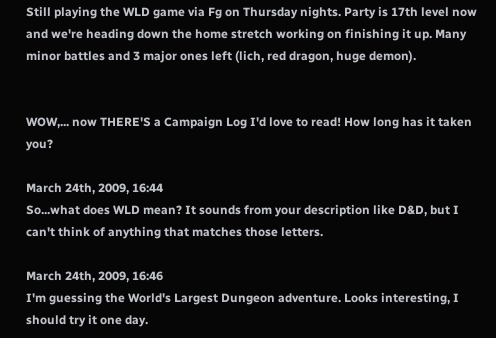Still playing the WLD game via Fg on Thursday nights. Party is 17th level now and we're heading down the home stretch working on finishing it up. Many minor battles and 3 major ones left (lich, red dragon, huge demon).


WOW,... now THERE'S a Campaign Log I'd love to read! How long has it taken you?

March 24th, 2009, 16:44
So...what does WLD mean? It sounds from your description like D&D, but I can't think of anything that matches those letters.

March 24th, 2009, 16:46
I'm guessing the World's Largest Dungeon adventure. Looks interesting, I should try it one day.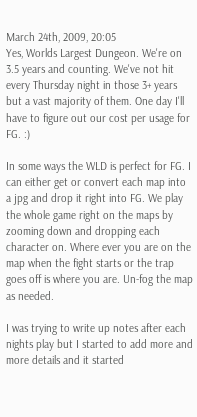March 24th, 2009, 20:05
Yes, Worlds Largest Dungeon. We're on 3.5 years and counting. We've not hit every Thursday night in those 3+ years but a vast majority of them. One day I'll have to figure out our cost per usage for FG. :)

In some ways the WLD is perfect for FG. I can either get or convert each map into a jpg and drop it right into FG. We play the whole game right on the maps by zooming down and dropping each character on. Where ever you are on the map when the fight starts or the trap goes off is where you are. Un-fog the map as needed.

I was trying to write up notes after each nights play but I started to add more and more details and it started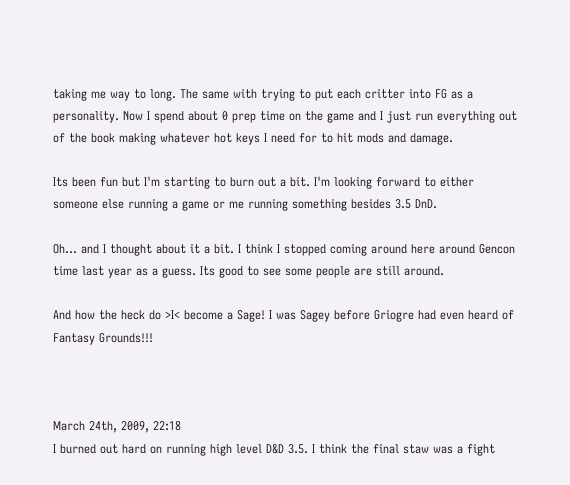taking me way to long. The same with trying to put each critter into FG as a personality. Now I spend about 0 prep time on the game and I just run everything out of the book making whatever hot keys I need for to hit mods and damage.

Its been fun but I'm starting to burn out a bit. I'm looking forward to either someone else running a game or me running something besides 3.5 DnD.

Oh... and I thought about it a bit. I think I stopped coming around here around Gencon time last year as a guess. Its good to see some people are still around.

And how the heck do >I< become a Sage! I was Sagey before Griogre had even heard of Fantasy Grounds!!!



March 24th, 2009, 22:18
I burned out hard on running high level D&D 3.5. I think the final staw was a fight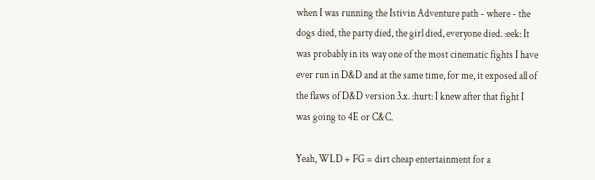when I was running the Istivin Adventure path - where - the dogs died, the party died, the girl died, everyone died. :eek: It was probably in its way one of the most cinematic fights I have ever run in D&D and at the same time, for me, it exposed all of the flaws of D&D version 3.x. :hurt: I knew after that fight I was going to 4E or C&C.

Yeah, WLD + FG = dirt cheap entertainment for a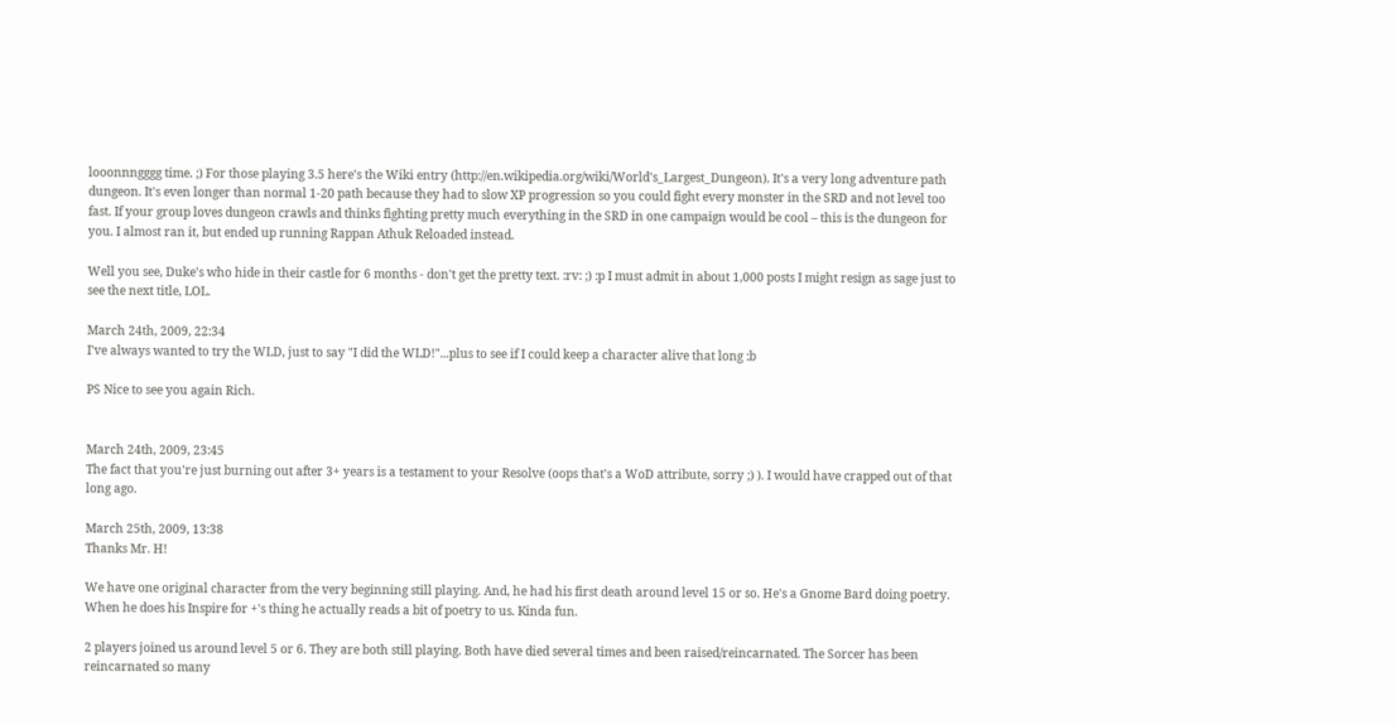looonnngggg time. ;) For those playing 3.5 here's the Wiki entry (http://en.wikipedia.org/wiki/World's_Largest_Dungeon). It's a very long adventure path dungeon. It's even longer than normal 1-20 path because they had to slow XP progression so you could fight every monster in the SRD and not level too fast. If your group loves dungeon crawls and thinks fighting pretty much everything in the SRD in one campaign would be cool – this is the dungeon for you. I almost ran it, but ended up running Rappan Athuk Reloaded instead.

Well you see, Duke's who hide in their castle for 6 months - don't get the pretty text. :rv: ;) :p I must admit in about 1,000 posts I might resign as sage just to see the next title, LOL.

March 24th, 2009, 22:34
I've always wanted to try the WLD, just to say "I did the WLD!"...plus to see if I could keep a character alive that long :b

PS Nice to see you again Rich.


March 24th, 2009, 23:45
The fact that you're just burning out after 3+ years is a testament to your Resolve (oops that's a WoD attribute, sorry ;) ). I would have crapped out of that long ago.

March 25th, 2009, 13:38
Thanks Mr. H!

We have one original character from the very beginning still playing. And, he had his first death around level 15 or so. He's a Gnome Bard doing poetry. When he does his Inspire for +'s thing he actually reads a bit of poetry to us. Kinda fun.

2 players joined us around level 5 or 6. They are both still playing. Both have died several times and been raised/reincarnated. The Sorcer has been reincarnated so many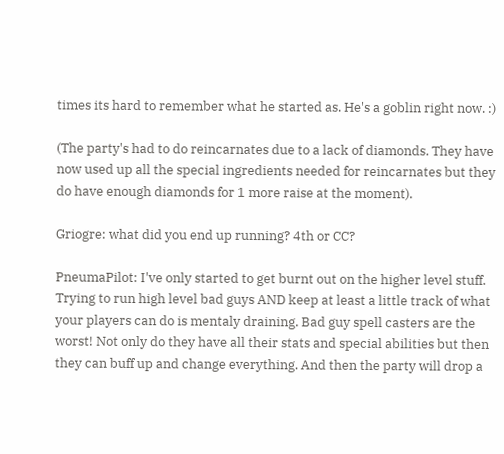times its hard to remember what he started as. He's a goblin right now. :)

(The party's had to do reincarnates due to a lack of diamonds. They have now used up all the special ingredients needed for reincarnates but they do have enough diamonds for 1 more raise at the moment).

Griogre: what did you end up running? 4th or CC?

PneumaPilot: I've only started to get burnt out on the higher level stuff. Trying to run high level bad guys AND keep at least a little track of what your players can do is mentaly draining. Bad guy spell casters are the worst! Not only do they have all their stats and special abilities but then they can buff up and change everything. And then the party will drop a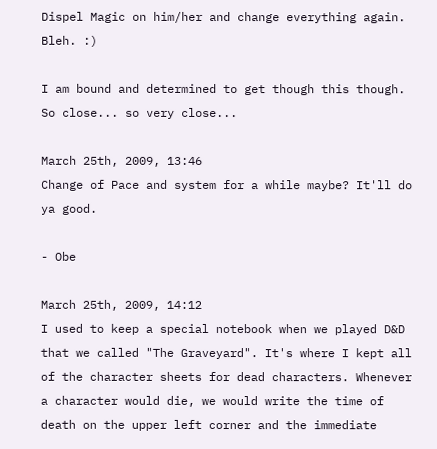Dispel Magic on him/her and change everything again. Bleh. :)

I am bound and determined to get though this though. So close... so very close...

March 25th, 2009, 13:46
Change of Pace and system for a while maybe? It'll do ya good.

- Obe

March 25th, 2009, 14:12
I used to keep a special notebook when we played D&D that we called "The Graveyard". It's where I kept all of the character sheets for dead characters. Whenever a character would die, we would write the time of death on the upper left corner and the immediate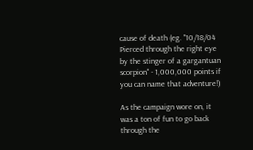cause of death (eg. "10/18/04 Pierced through the right eye by the stinger of a gargantuan scorpion" - 1,000,000 points if you can name that adventure!)

As the campaign wore on, it was a ton of fun to go back through the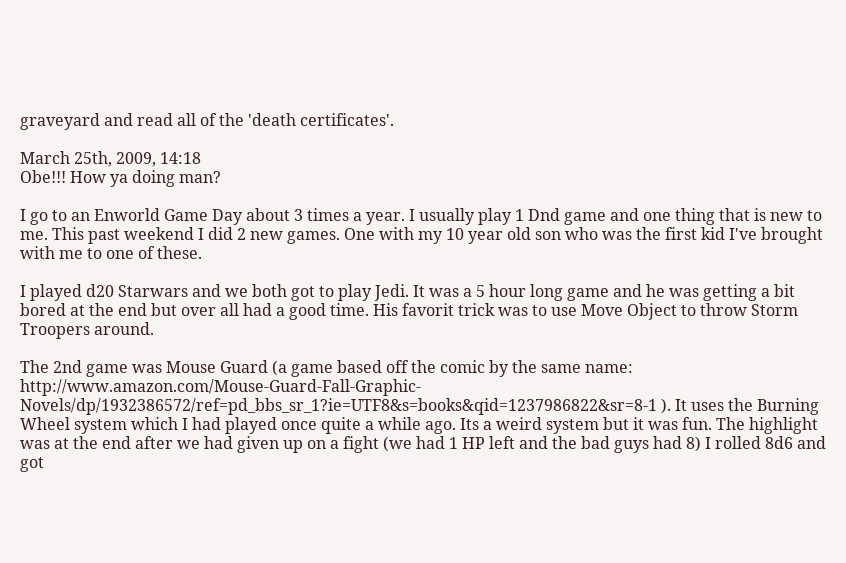graveyard and read all of the 'death certificates'.

March 25th, 2009, 14:18
Obe!!! How ya doing man?

I go to an Enworld Game Day about 3 times a year. I usually play 1 Dnd game and one thing that is new to me. This past weekend I did 2 new games. One with my 10 year old son who was the first kid I've brought with me to one of these.

I played d20 Starwars and we both got to play Jedi. It was a 5 hour long game and he was getting a bit bored at the end but over all had a good time. His favorit trick was to use Move Object to throw Storm Troopers around.

The 2nd game was Mouse Guard (a game based off the comic by the same name: http://www.amazon.com/Mouse-Guard-Fall-Graphic-Novels/dp/1932386572/ref=pd_bbs_sr_1?ie=UTF8&s=books&qid=1237986822&sr=8-1 ). It uses the Burning Wheel system which I had played once quite a while ago. Its a weird system but it was fun. The highlight was at the end after we had given up on a fight (we had 1 HP left and the bad guys had 8) I rolled 8d6 and got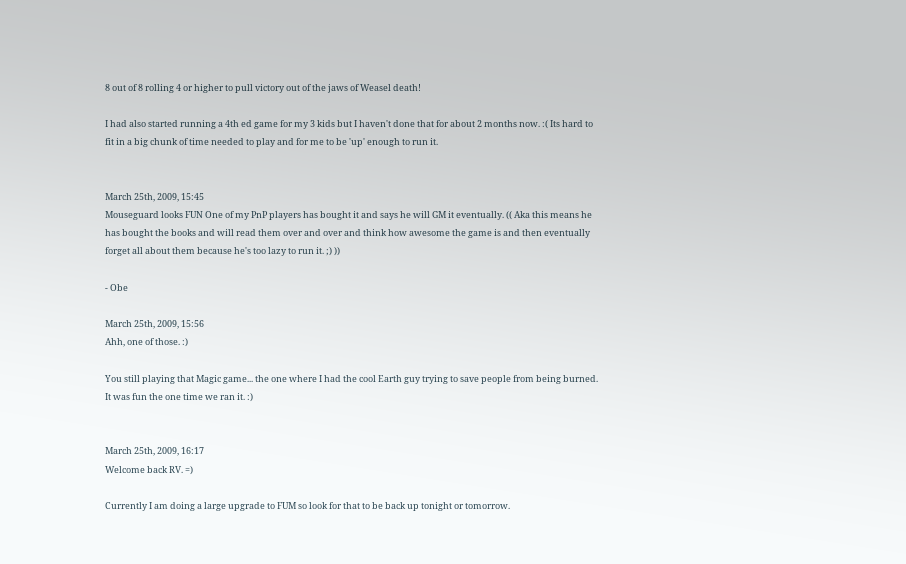8 out of 8 rolling 4 or higher to pull victory out of the jaws of Weasel death!

I had also started running a 4th ed game for my 3 kids but I haven't done that for about 2 months now. :( Its hard to fit in a big chunk of time needed to play and for me to be 'up' enough to run it.


March 25th, 2009, 15:45
Mouseguard looks FUN One of my PnP players has bought it and says he will GM it eventually. (( Aka this means he has bought the books and will read them over and over and think how awesome the game is and then eventually forget all about them because he's too lazy to run it. ;) ))

- Obe

March 25th, 2009, 15:56
Ahh, one of those. :)

You still playing that Magic game... the one where I had the cool Earth guy trying to save people from being burned. It was fun the one time we ran it. :)


March 25th, 2009, 16:17
Welcome back RV. =)

Currently I am doing a large upgrade to FUM so look for that to be back up tonight or tomorrow.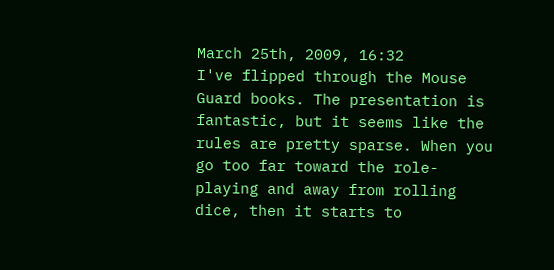March 25th, 2009, 16:32
I've flipped through the Mouse Guard books. The presentation is fantastic, but it seems like the rules are pretty sparse. When you go too far toward the role-playing and away from rolling dice, then it starts to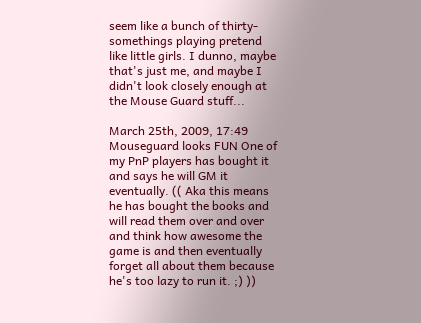seem like a bunch of thirty-somethings playing pretend like little girls. I dunno, maybe that's just me, and maybe I didn't look closely enough at the Mouse Guard stuff...

March 25th, 2009, 17:49
Mouseguard looks FUN One of my PnP players has bought it and says he will GM it eventually. (( Aka this means he has bought the books and will read them over and over and think how awesome the game is and then eventually forget all about them because he's too lazy to run it. ;) ))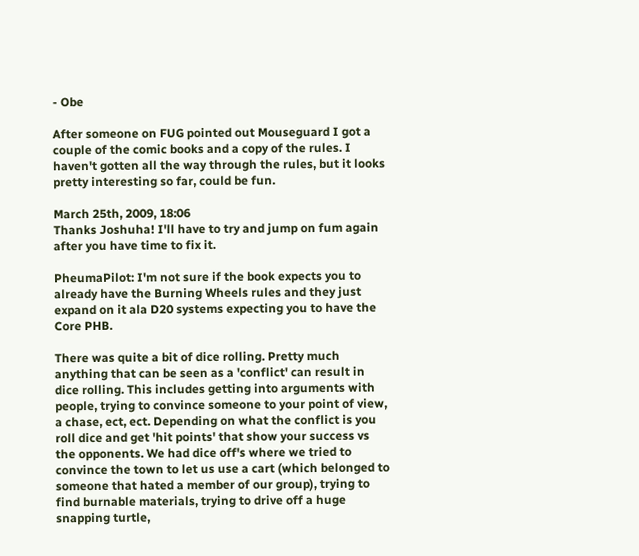- Obe

After someone on FUG pointed out Mouseguard I got a couple of the comic books and a copy of the rules. I haven't gotten all the way through the rules, but it looks pretty interesting so far, could be fun.

March 25th, 2009, 18:06
Thanks Joshuha! I'll have to try and jump on fum again after you have time to fix it.

PheumaPilot: I'm not sure if the book expects you to already have the Burning Wheels rules and they just expand on it ala D20 systems expecting you to have the Core PHB.

There was quite a bit of dice rolling. Pretty much anything that can be seen as a 'conflict' can result in dice rolling. This includes getting into arguments with people, trying to convince someone to your point of view, a chase, ect, ect. Depending on what the conflict is you roll dice and get 'hit points' that show your success vs the opponents. We had dice off's where we tried to convince the town to let us use a cart (which belonged to someone that hated a member of our group), trying to find burnable materials, trying to drive off a huge snapping turtle,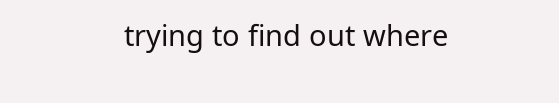trying to find out where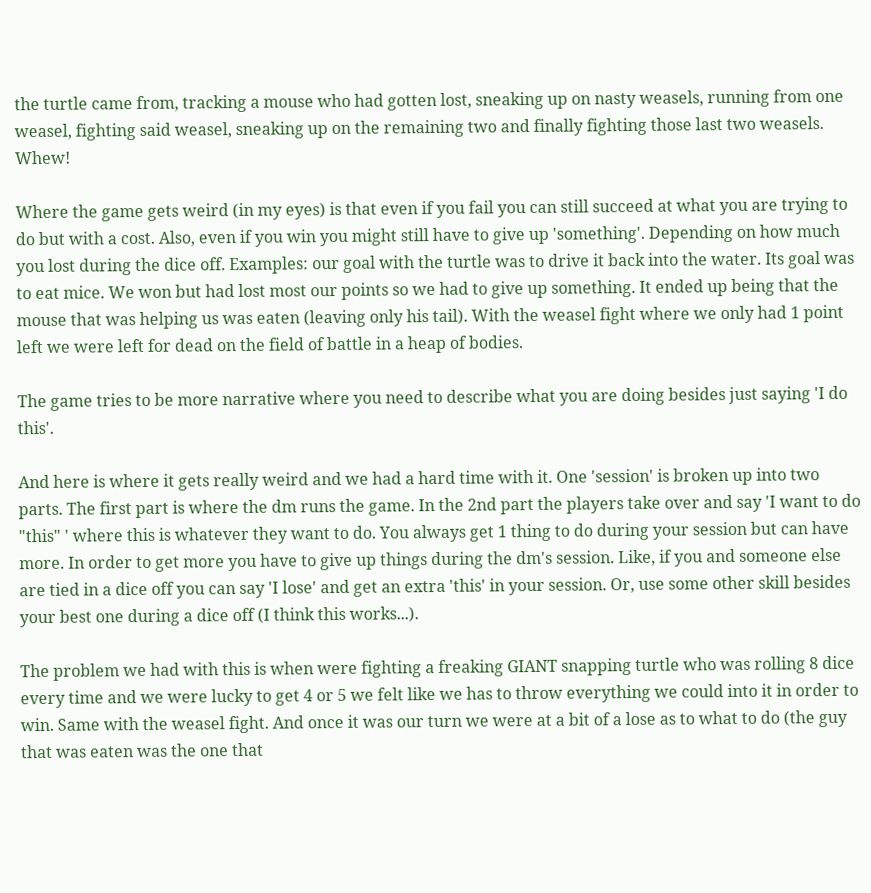the turtle came from, tracking a mouse who had gotten lost, sneaking up on nasty weasels, running from one weasel, fighting said weasel, sneaking up on the remaining two and finally fighting those last two weasels. Whew!

Where the game gets weird (in my eyes) is that even if you fail you can still succeed at what you are trying to do but with a cost. Also, even if you win you might still have to give up 'something'. Depending on how much you lost during the dice off. Examples: our goal with the turtle was to drive it back into the water. Its goal was to eat mice. We won but had lost most our points so we had to give up something. It ended up being that the mouse that was helping us was eaten (leaving only his tail). With the weasel fight where we only had 1 point left we were left for dead on the field of battle in a heap of bodies.

The game tries to be more narrative where you need to describe what you are doing besides just saying 'I do this'.

And here is where it gets really weird and we had a hard time with it. One 'session' is broken up into two parts. The first part is where the dm runs the game. In the 2nd part the players take over and say 'I want to do "this" ' where this is whatever they want to do. You always get 1 thing to do during your session but can have more. In order to get more you have to give up things during the dm's session. Like, if you and someone else are tied in a dice off you can say 'I lose' and get an extra 'this' in your session. Or, use some other skill besides your best one during a dice off (I think this works...).

The problem we had with this is when were fighting a freaking GIANT snapping turtle who was rolling 8 dice every time and we were lucky to get 4 or 5 we felt like we has to throw everything we could into it in order to win. Same with the weasel fight. And once it was our turn we were at a bit of a lose as to what to do (the guy that was eaten was the one that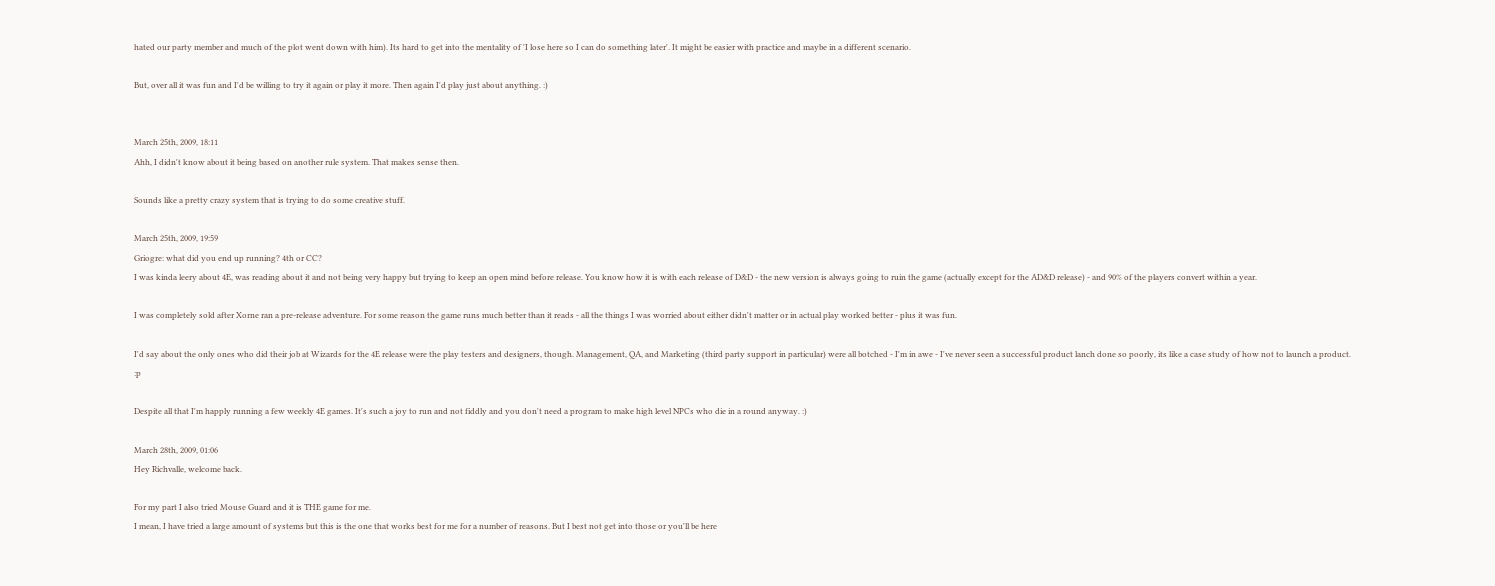hated our party member and much of the plot went down with him). Its hard to get into the mentality of 'I lose here so I can do something later'. It might be easier with practice and maybe in a different scenario.

But, over all it was fun and I'd be willing to try it again or play it more. Then again I'd play just about anything. :)


March 25th, 2009, 18:11
Ahh, I didn't know about it being based on another rule system. That makes sense then.

Sounds like a pretty crazy system that is trying to do some creative stuff.

March 25th, 2009, 19:59
Griogre: what did you end up running? 4th or CC?
I was kinda leery about 4E, was reading about it and not being very happy but trying to keep an open mind before release. You know how it is with each release of D&D - the new version is always going to ruin the game (actually except for the AD&D release) - and 90% of the players convert within a year.

I was completely sold after Xorne ran a pre-release adventure. For some reason the game runs much better than it reads - all the things I was worried about either didn't matter or in actual play worked better - plus it was fun.

I'd say about the only ones who did their job at Wizards for the 4E release were the play testers and designers, though. Management, QA, and Marketing (third party support in particular) were all botched - I'm in awe - I've never seen a successful product lanch done so poorly, its like a case study of how not to launch a product. :p

Despite all that I'm happly running a few weekly 4E games. It's such a joy to run and not fiddly and you don't need a program to make high level NPCs who die in a round anyway. :)

March 28th, 2009, 01:06
Hey Richvalle, welcome back.

For my part I also tried Mouse Guard and it is THE game for me.
I mean, I have tried a large amount of systems but this is the one that works best for me for a number of reasons. But I best not get into those or you'll be here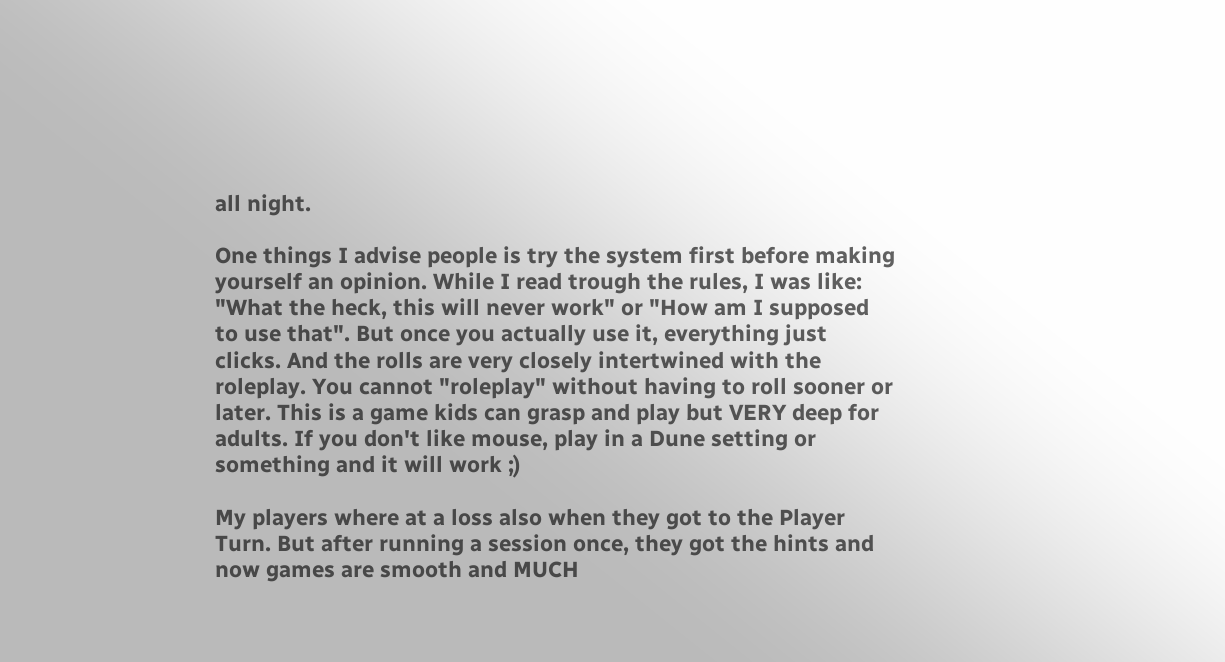all night.

One things I advise people is try the system first before making yourself an opinion. While I read trough the rules, I was like: "What the heck, this will never work" or "How am I supposed to use that". But once you actually use it, everything just clicks. And the rolls are very closely intertwined with the roleplay. You cannot "roleplay" without having to roll sooner or later. This is a game kids can grasp and play but VERY deep for adults. If you don't like mouse, play in a Dune setting or something and it will work ;)

My players where at a loss also when they got to the Player Turn. But after running a session once, they got the hints and now games are smooth and MUCH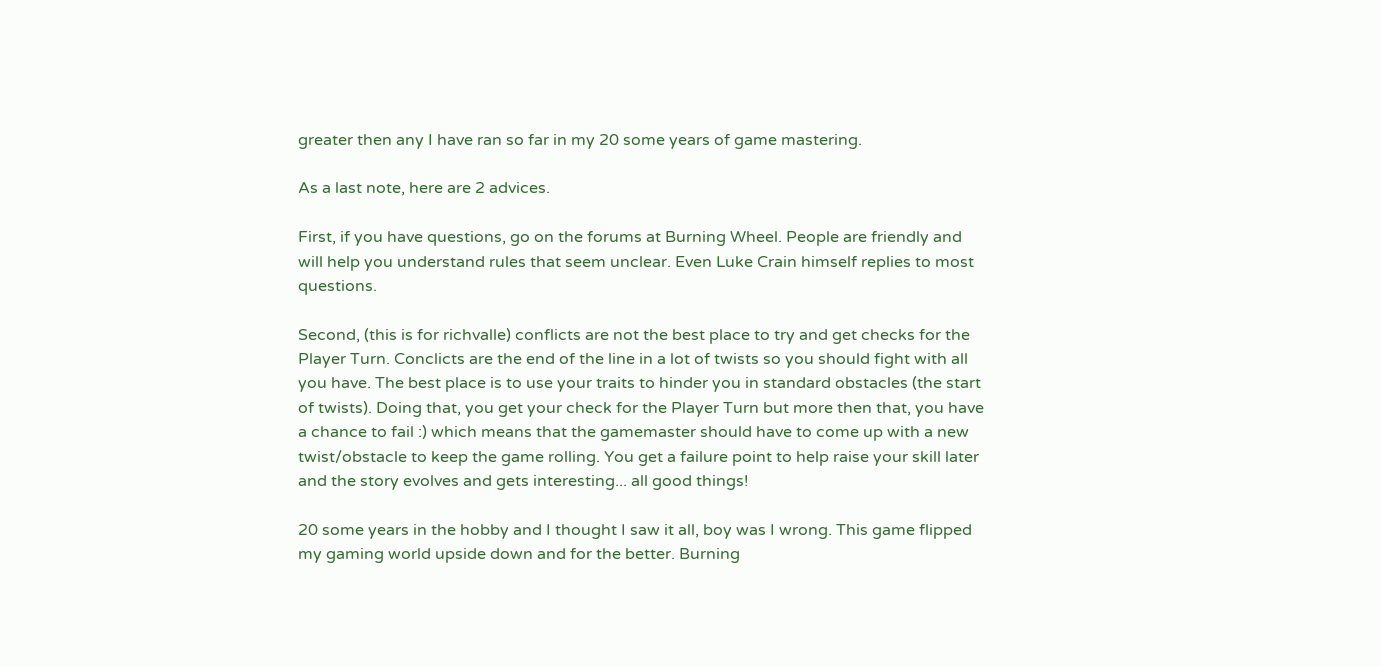greater then any I have ran so far in my 20 some years of game mastering.

As a last note, here are 2 advices.

First, if you have questions, go on the forums at Burning Wheel. People are friendly and will help you understand rules that seem unclear. Even Luke Crain himself replies to most questions.

Second, (this is for richvalle) conflicts are not the best place to try and get checks for the Player Turn. Conclicts are the end of the line in a lot of twists so you should fight with all you have. The best place is to use your traits to hinder you in standard obstacles (the start of twists). Doing that, you get your check for the Player Turn but more then that, you have a chance to fail :) which means that the gamemaster should have to come up with a new twist/obstacle to keep the game rolling. You get a failure point to help raise your skill later and the story evolves and gets interesting... all good things!

20 some years in the hobby and I thought I saw it all, boy was I wrong. This game flipped my gaming world upside down and for the better. Burning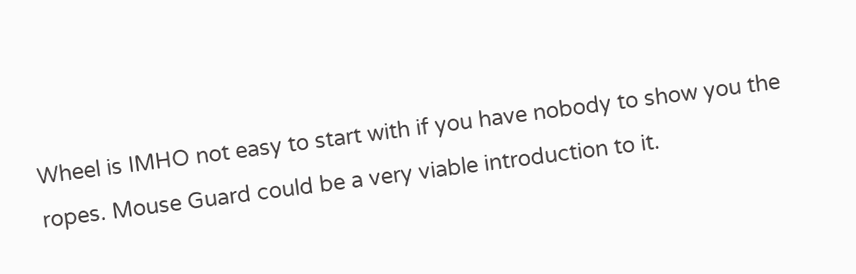Wheel is IMHO not easy to start with if you have nobody to show you the ropes. Mouse Guard could be a very viable introduction to it.